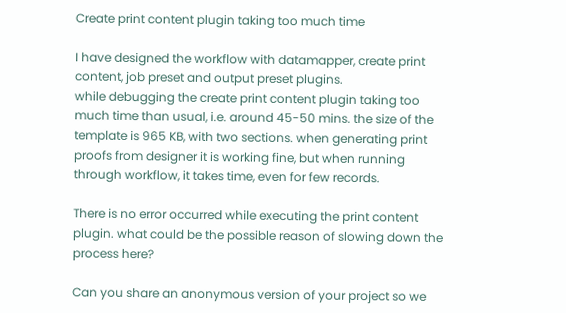Create print content plugin taking too much time

I have designed the workflow with datamapper, create print content, job preset and output preset plugins.
while debugging the create print content plugin taking too much time than usual, i.e. around 45-50 mins. the size of the template is 965 KB, with two sections. when generating print proofs from designer it is working fine, but when running through workflow, it takes time, even for few records.

There is no error occurred while executing the print content plugin. what could be the possible reason of slowing down the process here?

Can you share an anonymous version of your project so we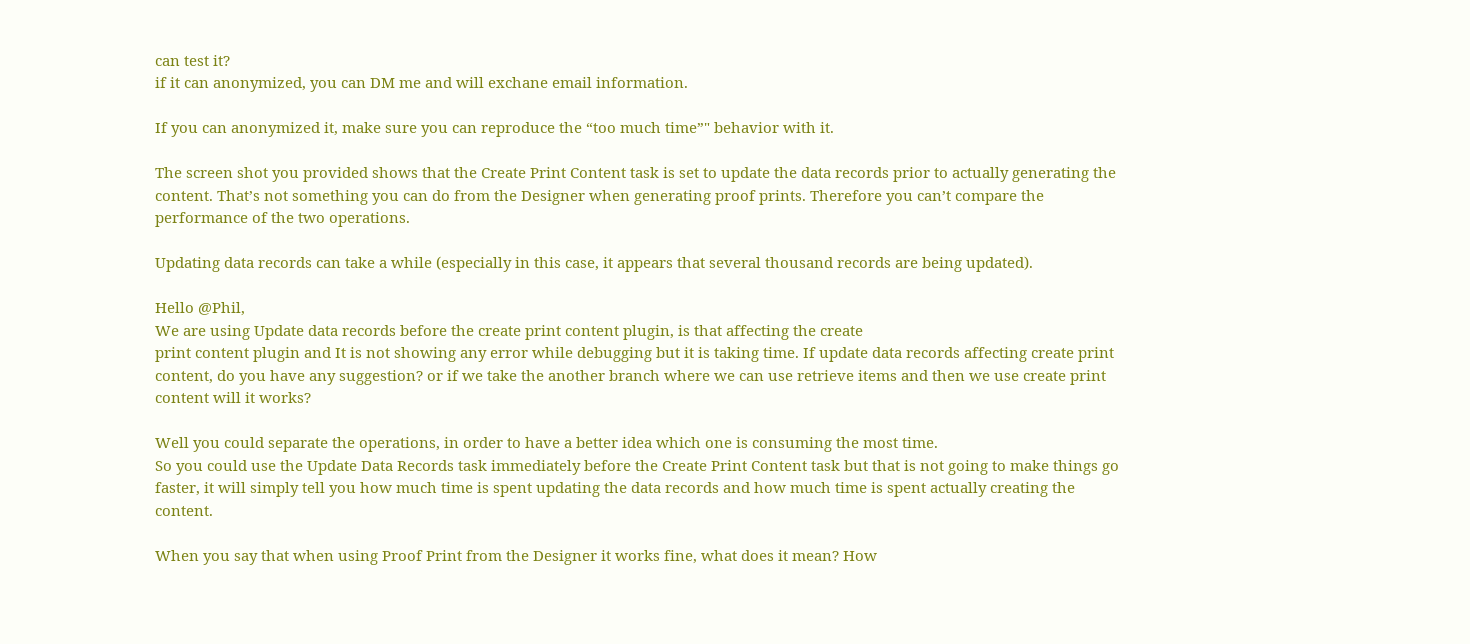can test it?
if it can anonymized, you can DM me and will exchane email information.

If you can anonymized it, make sure you can reproduce the “too much time”" behavior with it.

The screen shot you provided shows that the Create Print Content task is set to update the data records prior to actually generating the content. That’s not something you can do from the Designer when generating proof prints. Therefore you can’t compare the performance of the two operations.

Updating data records can take a while (especially in this case, it appears that several thousand records are being updated).

Hello @Phil,
We are using Update data records before the create print content plugin, is that affecting the create
print content plugin and It is not showing any error while debugging but it is taking time. If update data records affecting create print content, do you have any suggestion? or if we take the another branch where we can use retrieve items and then we use create print content will it works?

Well you could separate the operations, in order to have a better idea which one is consuming the most time.
So you could use the Update Data Records task immediately before the Create Print Content task but that is not going to make things go faster, it will simply tell you how much time is spent updating the data records and how much time is spent actually creating the content.

When you say that when using Proof Print from the Designer it works fine, what does it mean? How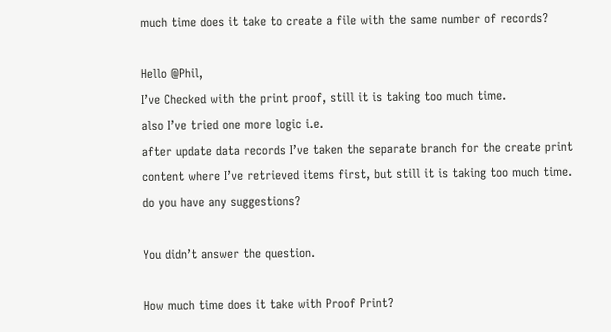much time does it take to create a file with the same number of records?

Hello @Phil,
I’ve Checked with the print proof, still it is taking too much time.
also I’ve tried one more logic i.e.
after update data records I’ve taken the separate branch for the create print content where I’ve retrieved items first, but still it is taking too much time. do you have any suggestions?

You didn’t answer the question.

How much time does it take with Proof Print?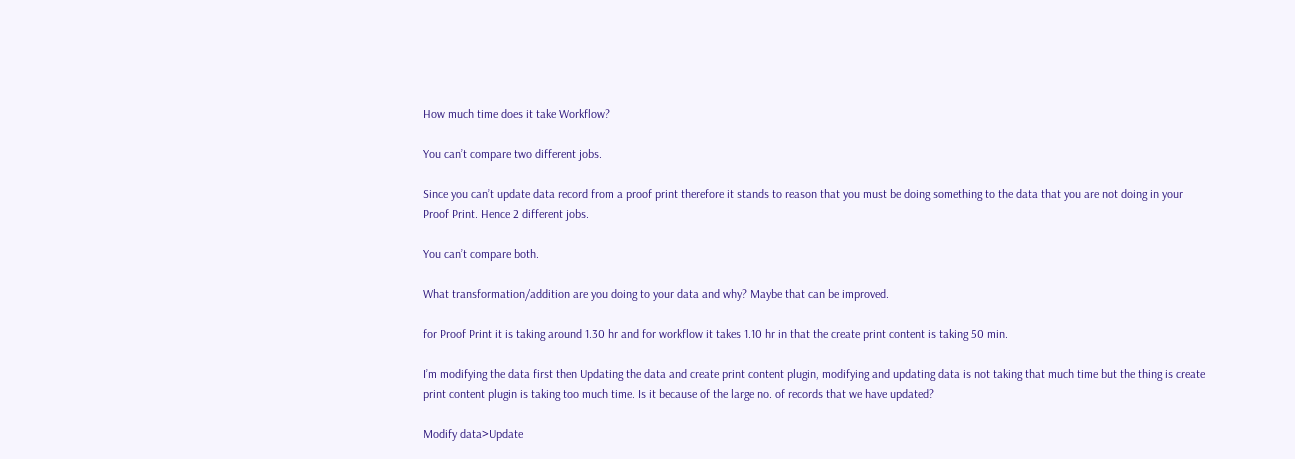How much time does it take Workflow?

You can’t compare two different jobs.

Since you can’t update data record from a proof print therefore it stands to reason that you must be doing something to the data that you are not doing in your Proof Print. Hence 2 different jobs.

You can’t compare both.

What transformation/addition are you doing to your data and why? Maybe that can be improved.

for Proof Print it is taking around 1.30 hr and for workflow it takes 1.10 hr in that the create print content is taking 50 min.

I’m modifying the data first then Updating the data and create print content plugin, modifying and updating data is not taking that much time but the thing is create print content plugin is taking too much time. Is it because of the large no. of records that we have updated?

Modify data>Update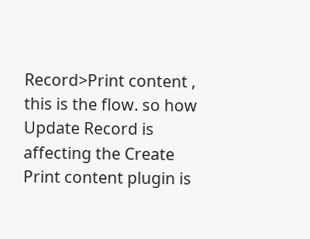Record>Print content , this is the flow. so how Update Record is affecting the Create Print content plugin is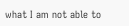what I am not able to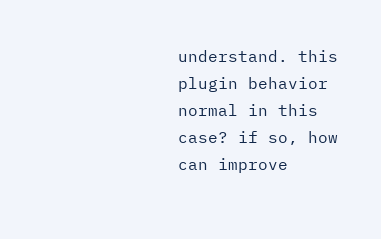understand. this plugin behavior normal in this case? if so, how can improve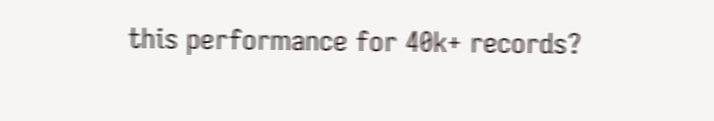this performance for 40k+ records?